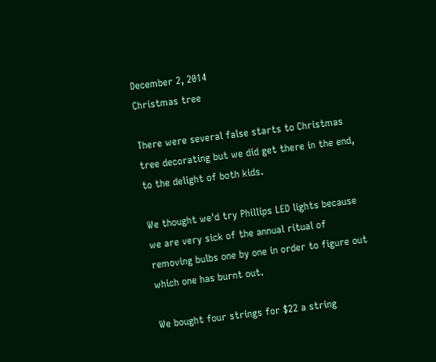December 2, 2014
Christmas tree

There were several false starts to Christmas tree decorating but we did get there in the end, to the delight of both kids.

We thought we'd try Phillips LED lights because we are very sick of the annual ritual of removing bulbs one by one in order to figure out which one has burnt out.

We bought four strings for $22 a string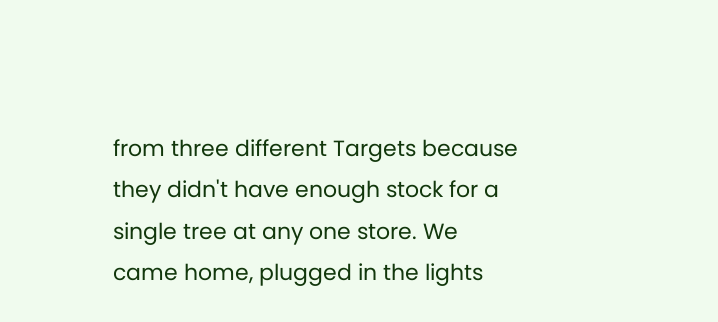from three different Targets because they didn't have enough stock for a single tree at any one store. We came home, plugged in the lights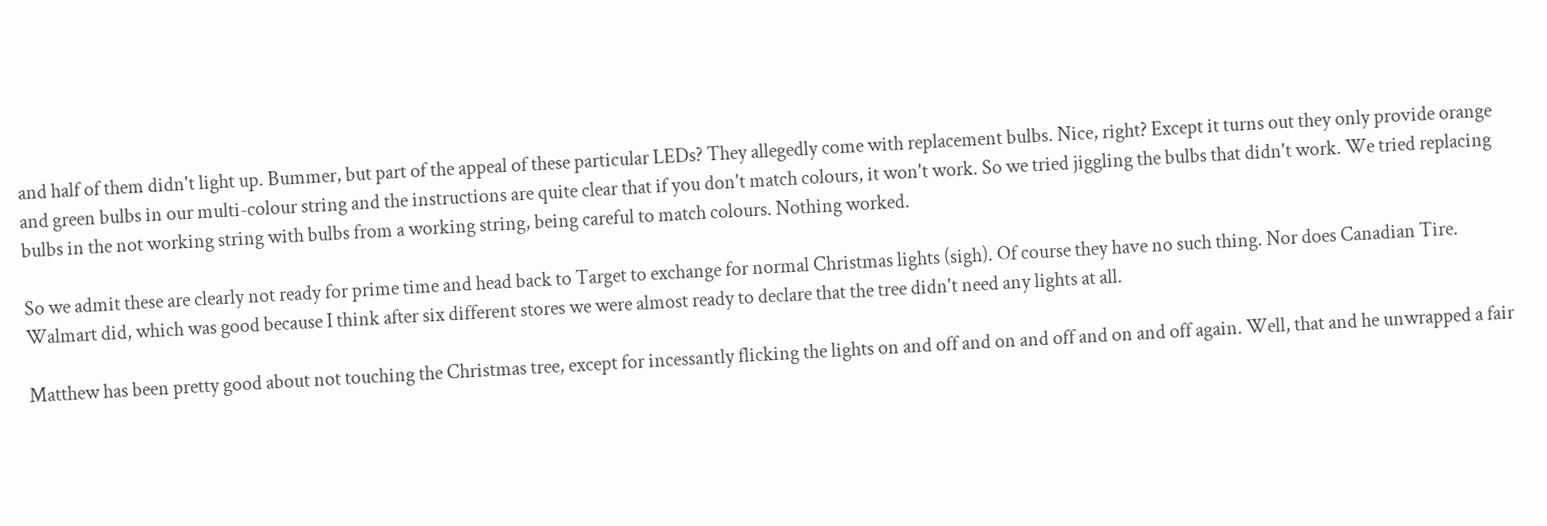and half of them didn't light up. Bummer, but part of the appeal of these particular LEDs? They allegedly come with replacement bulbs. Nice, right? Except it turns out they only provide orange and green bulbs in our multi-colour string and the instructions are quite clear that if you don't match colours, it won't work. So we tried jiggling the bulbs that didn't work. We tried replacing bulbs in the not working string with bulbs from a working string, being careful to match colours. Nothing worked.

So we admit these are clearly not ready for prime time and head back to Target to exchange for normal Christmas lights (sigh). Of course they have no such thing. Nor does Canadian Tire. Walmart did, which was good because I think after six different stores we were almost ready to declare that the tree didn't need any lights at all.

Matthew has been pretty good about not touching the Christmas tree, except for incessantly flicking the lights on and off and on and off and on and off again. Well, that and he unwrapped a fair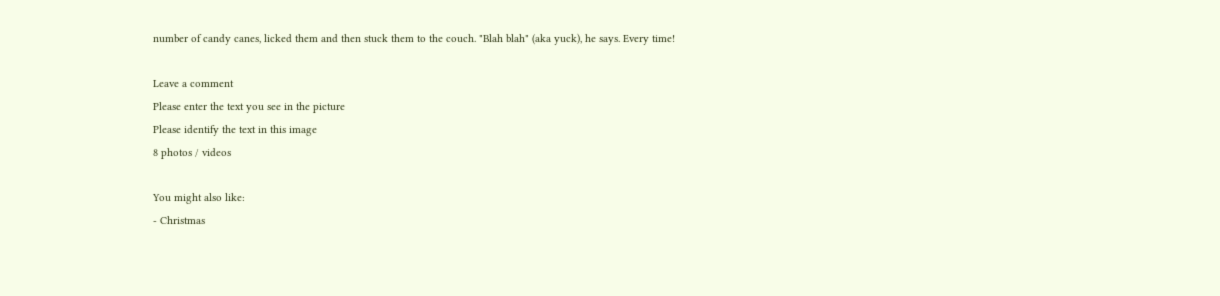number of candy canes, licked them and then stuck them to the couch. "Blah blah" (aka yuck), he says. Every time!

Leave a comment
Please enter the text you see in the picture
Please identify the text in this image
8 photos / videos

You might also like:
- Christmas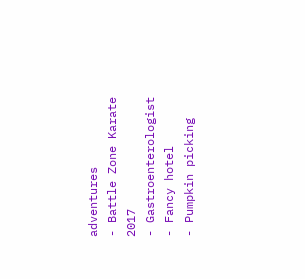adventures
- Battle Zone Karate 2017
- Gastroenterologist
- Fancy hotel
- Pumpkin picking